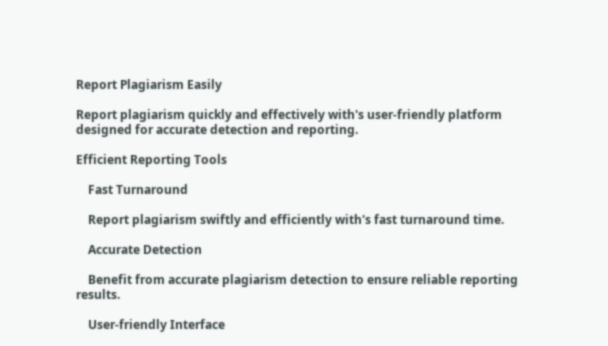Report Plagiarism Easily

Report plagiarism quickly and effectively with's user-friendly platform designed for accurate detection and reporting.

Efficient Reporting Tools

    Fast Turnaround

    Report plagiarism swiftly and efficiently with's fast turnaround time.

    Accurate Detection

    Benefit from accurate plagiarism detection to ensure reliable reporting results.

    User-friendly Interface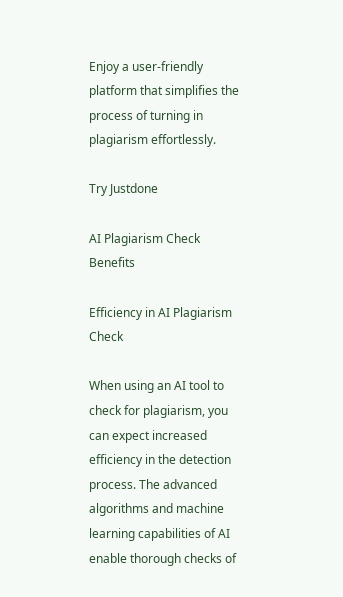Enjoy a user-friendly platform that simplifies the process of turning in plagiarism effortlessly.

Try Justdone

AI Plagiarism Check Benefits

Efficiency in AI Plagiarism Check

When using an AI tool to check for plagiarism, you can expect increased efficiency in the detection process. The advanced algorithms and machine learning capabilities of AI enable thorough checks of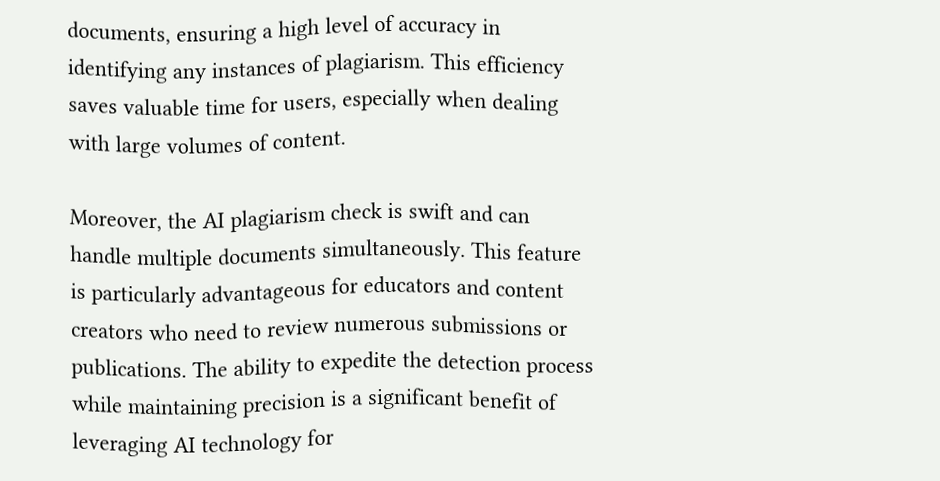documents, ensuring a high level of accuracy in identifying any instances of plagiarism. This efficiency saves valuable time for users, especially when dealing with large volumes of content.

Moreover, the AI plagiarism check is swift and can handle multiple documents simultaneously. This feature is particularly advantageous for educators and content creators who need to review numerous submissions or publications. The ability to expedite the detection process while maintaining precision is a significant benefit of leveraging AI technology for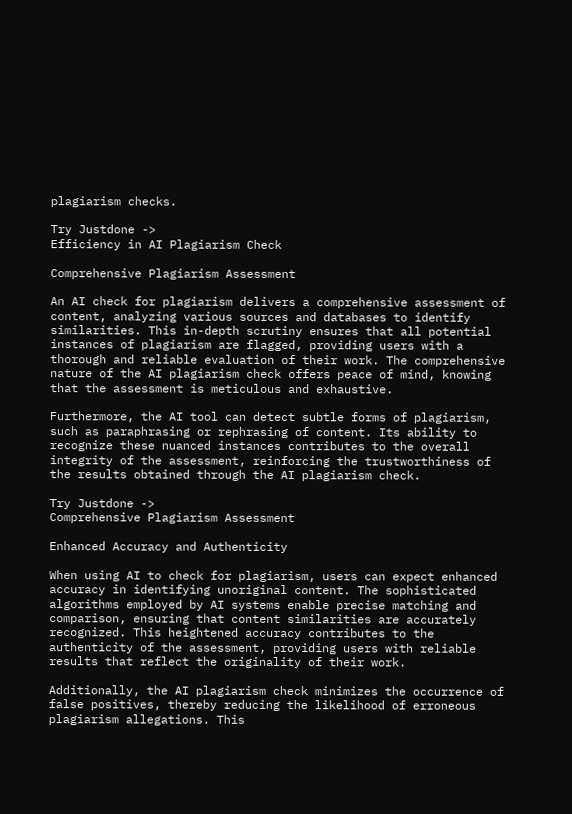plagiarism checks.

Try Justdone ->
Efficiency in AI Plagiarism Check

Comprehensive Plagiarism Assessment

An AI check for plagiarism delivers a comprehensive assessment of content, analyzing various sources and databases to identify similarities. This in-depth scrutiny ensures that all potential instances of plagiarism are flagged, providing users with a thorough and reliable evaluation of their work. The comprehensive nature of the AI plagiarism check offers peace of mind, knowing that the assessment is meticulous and exhaustive.

Furthermore, the AI tool can detect subtle forms of plagiarism, such as paraphrasing or rephrasing of content. Its ability to recognize these nuanced instances contributes to the overall integrity of the assessment, reinforcing the trustworthiness of the results obtained through the AI plagiarism check.

Try Justdone ->
Comprehensive Plagiarism Assessment

Enhanced Accuracy and Authenticity

When using AI to check for plagiarism, users can expect enhanced accuracy in identifying unoriginal content. The sophisticated algorithms employed by AI systems enable precise matching and comparison, ensuring that content similarities are accurately recognized. This heightened accuracy contributes to the authenticity of the assessment, providing users with reliable results that reflect the originality of their work.

Additionally, the AI plagiarism check minimizes the occurrence of false positives, thereby reducing the likelihood of erroneous plagiarism allegations. This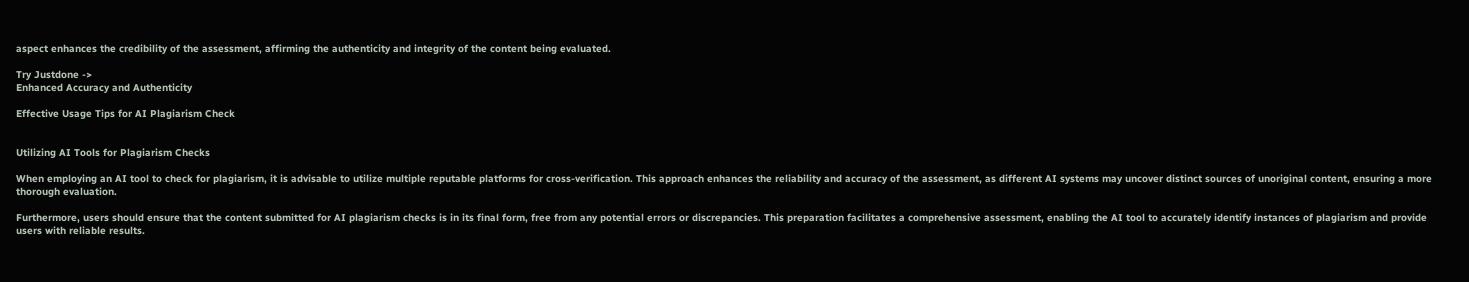aspect enhances the credibility of the assessment, affirming the authenticity and integrity of the content being evaluated.

Try Justdone ->
Enhanced Accuracy and Authenticity

Effective Usage Tips for AI Plagiarism Check


Utilizing AI Tools for Plagiarism Checks

When employing an AI tool to check for plagiarism, it is advisable to utilize multiple reputable platforms for cross-verification. This approach enhances the reliability and accuracy of the assessment, as different AI systems may uncover distinct sources of unoriginal content, ensuring a more thorough evaluation.

Furthermore, users should ensure that the content submitted for AI plagiarism checks is in its final form, free from any potential errors or discrepancies. This preparation facilitates a comprehensive assessment, enabling the AI tool to accurately identify instances of plagiarism and provide users with reliable results.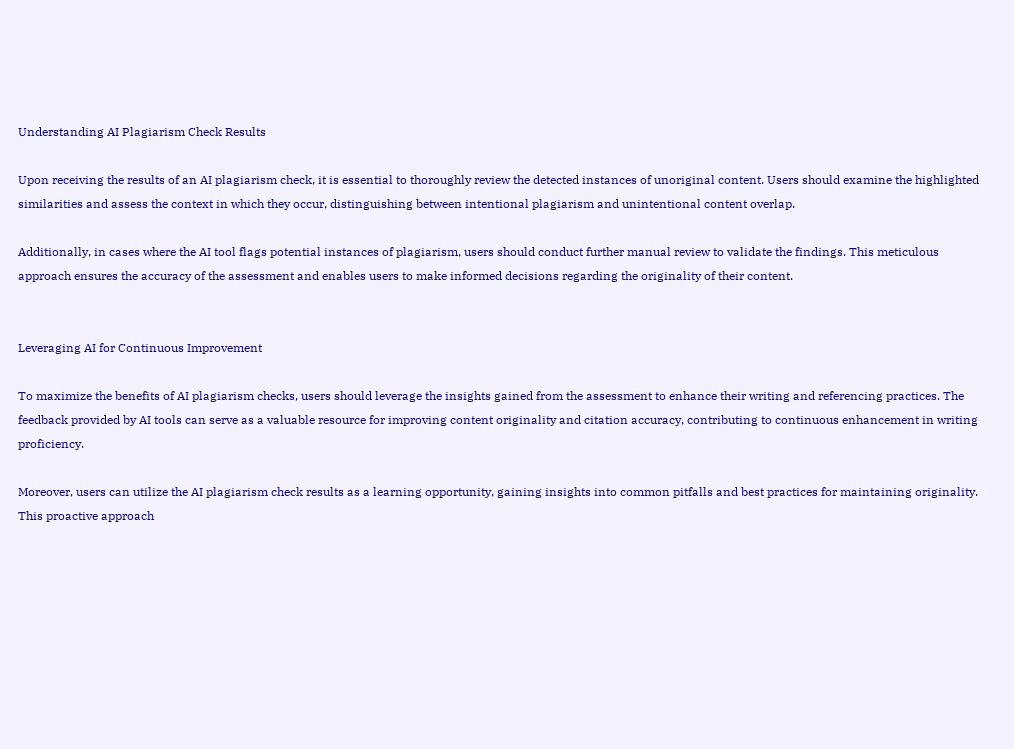Understanding AI Plagiarism Check Results

Upon receiving the results of an AI plagiarism check, it is essential to thoroughly review the detected instances of unoriginal content. Users should examine the highlighted similarities and assess the context in which they occur, distinguishing between intentional plagiarism and unintentional content overlap.

Additionally, in cases where the AI tool flags potential instances of plagiarism, users should conduct further manual review to validate the findings. This meticulous approach ensures the accuracy of the assessment and enables users to make informed decisions regarding the originality of their content.


Leveraging AI for Continuous Improvement

To maximize the benefits of AI plagiarism checks, users should leverage the insights gained from the assessment to enhance their writing and referencing practices. The feedback provided by AI tools can serve as a valuable resource for improving content originality and citation accuracy, contributing to continuous enhancement in writing proficiency.

Moreover, users can utilize the AI plagiarism check results as a learning opportunity, gaining insights into common pitfalls and best practices for maintaining originality. This proactive approach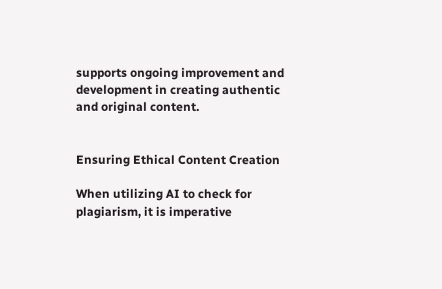supports ongoing improvement and development in creating authentic and original content.


Ensuring Ethical Content Creation

When utilizing AI to check for plagiarism, it is imperative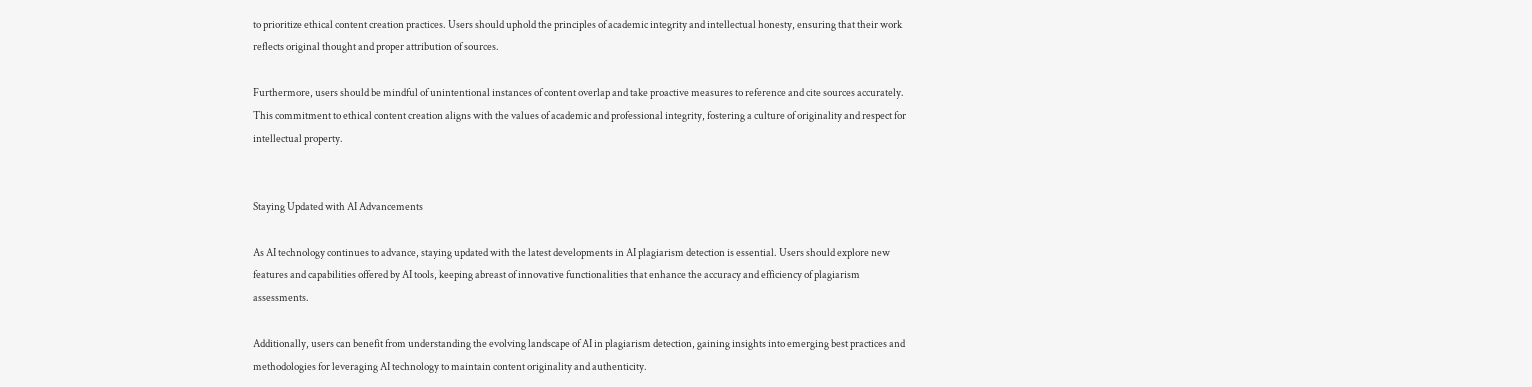to prioritize ethical content creation practices. Users should uphold the principles of academic integrity and intellectual honesty, ensuring that their work reflects original thought and proper attribution of sources.

Furthermore, users should be mindful of unintentional instances of content overlap and take proactive measures to reference and cite sources accurately. This commitment to ethical content creation aligns with the values of academic and professional integrity, fostering a culture of originality and respect for intellectual property.


Staying Updated with AI Advancements

As AI technology continues to advance, staying updated with the latest developments in AI plagiarism detection is essential. Users should explore new features and capabilities offered by AI tools, keeping abreast of innovative functionalities that enhance the accuracy and efficiency of plagiarism assessments.

Additionally, users can benefit from understanding the evolving landscape of AI in plagiarism detection, gaining insights into emerging best practices and methodologies for leveraging AI technology to maintain content originality and authenticity.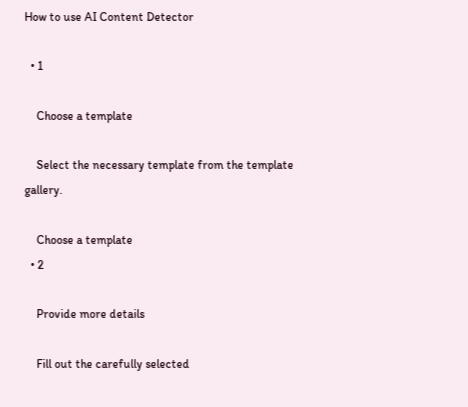How to use AI Content Detector

  • 1

    Choose a template

    Select the necessary template from the template gallery.

    Choose a template
  • 2

    Provide more details

    Fill out the carefully selected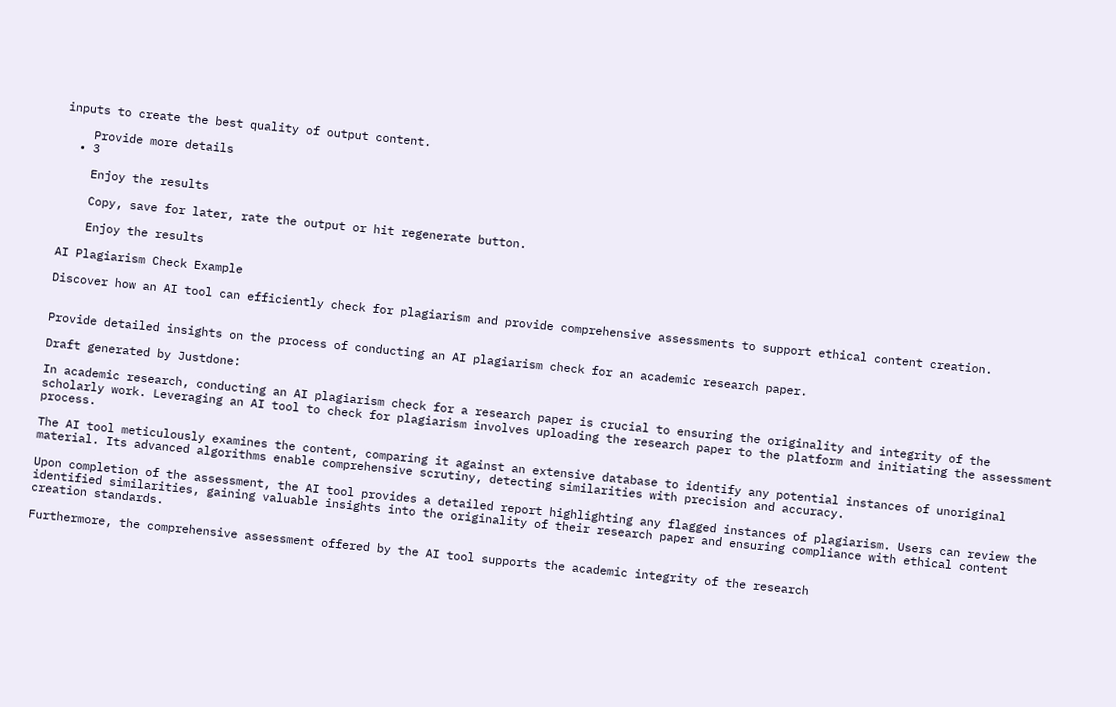inputs to create the best quality of output content.

    Provide more details
  • 3

    Enjoy the results

    Copy, save for later, rate the output or hit regenerate button.

    Enjoy the results

AI Plagiarism Check Example

Discover how an AI tool can efficiently check for plagiarism and provide comprehensive assessments to support ethical content creation.


Provide detailed insights on the process of conducting an AI plagiarism check for an academic research paper.

Draft generated by Justdone:

In academic research, conducting an AI plagiarism check for a research paper is crucial to ensuring the originality and integrity of the scholarly work. Leveraging an AI tool to check for plagiarism involves uploading the research paper to the platform and initiating the assessment process.

The AI tool meticulously examines the content, comparing it against an extensive database to identify any potential instances of unoriginal material. Its advanced algorithms enable comprehensive scrutiny, detecting similarities with precision and accuracy.

Upon completion of the assessment, the AI tool provides a detailed report highlighting any flagged instances of plagiarism. Users can review the identified similarities, gaining valuable insights into the originality of their research paper and ensuring compliance with ethical content creation standards.

Furthermore, the comprehensive assessment offered by the AI tool supports the academic integrity of the research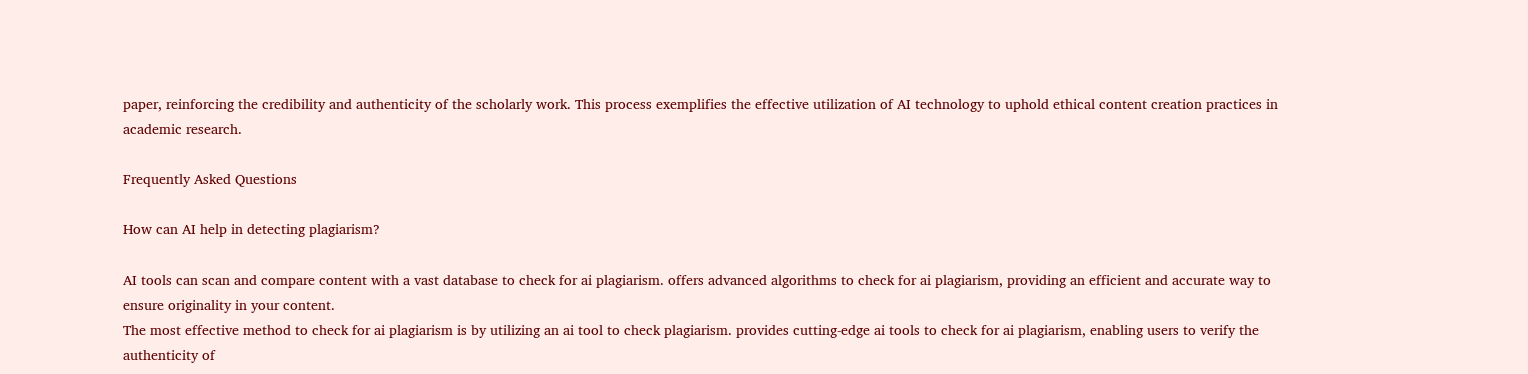paper, reinforcing the credibility and authenticity of the scholarly work. This process exemplifies the effective utilization of AI technology to uphold ethical content creation practices in academic research.

Frequently Asked Questions

How can AI help in detecting plagiarism?

AI tools can scan and compare content with a vast database to check for ai plagiarism. offers advanced algorithms to check for ai plagiarism, providing an efficient and accurate way to ensure originality in your content.
The most effective method to check for ai plagiarism is by utilizing an ai tool to check plagiarism. provides cutting-edge ai tools to check for ai plagiarism, enabling users to verify the authenticity of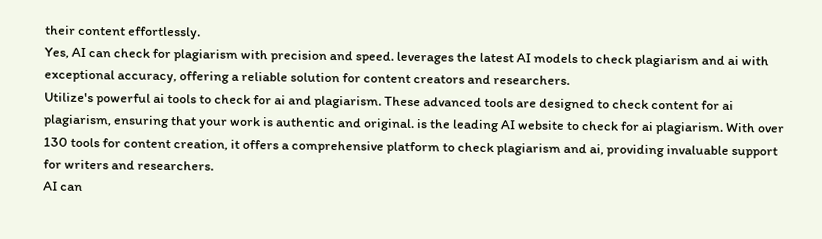their content effortlessly.
Yes, AI can check for plagiarism with precision and speed. leverages the latest AI models to check plagiarism and ai with exceptional accuracy, offering a reliable solution for content creators and researchers.
Utilize's powerful ai tools to check for ai and plagiarism. These advanced tools are designed to check content for ai plagiarism, ensuring that your work is authentic and original. is the leading AI website to check for ai plagiarism. With over 130 tools for content creation, it offers a comprehensive platform to check plagiarism and ai, providing invaluable support for writers and researchers.
AI can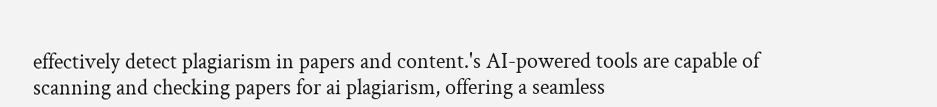effectively detect plagiarism in papers and content.'s AI-powered tools are capable of scanning and checking papers for ai plagiarism, offering a seamless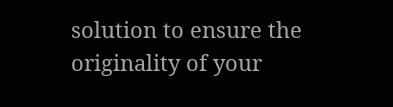solution to ensure the originality of your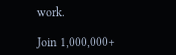work.

Join 1,000,000+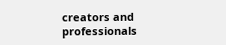creators and professionals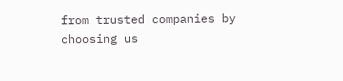from trusted companies by choosing us